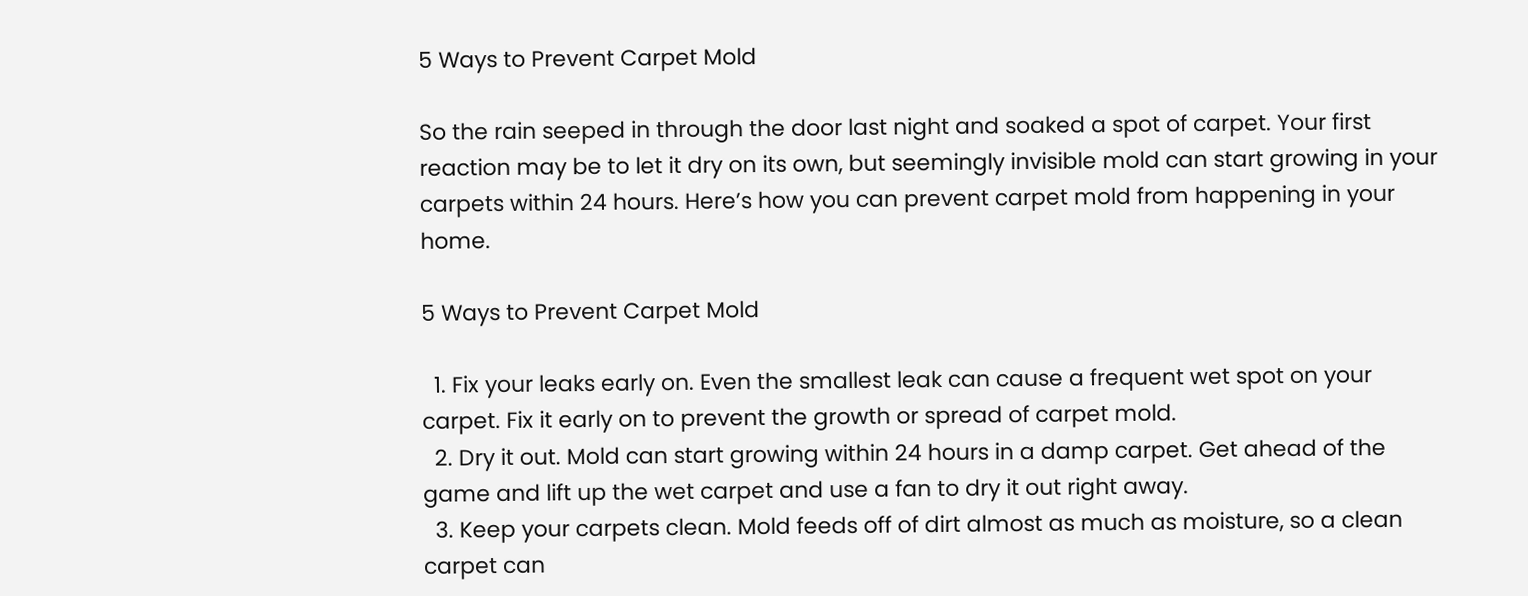5 Ways to Prevent Carpet Mold

So the rain seeped in through the door last night and soaked a spot of carpet. Your first reaction may be to let it dry on its own, but seemingly invisible mold can start growing in your carpets within 24 hours. Here’s how you can prevent carpet mold from happening in your home.

5 Ways to Prevent Carpet Mold

  1. Fix your leaks early on. Even the smallest leak can cause a frequent wet spot on your carpet. Fix it early on to prevent the growth or spread of carpet mold.
  2. Dry it out. Mold can start growing within 24 hours in a damp carpet. Get ahead of the game and lift up the wet carpet and use a fan to dry it out right away.
  3. Keep your carpets clean. Mold feeds off of dirt almost as much as moisture, so a clean carpet can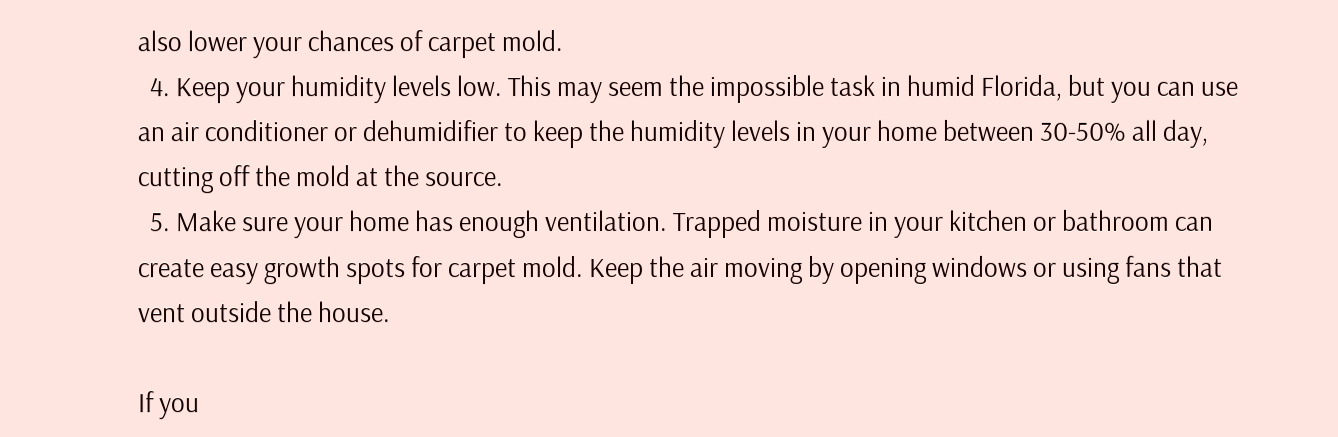also lower your chances of carpet mold.
  4. Keep your humidity levels low. This may seem the impossible task in humid Florida, but you can use an air conditioner or dehumidifier to keep the humidity levels in your home between 30-50% all day, cutting off the mold at the source.
  5. Make sure your home has enough ventilation. Trapped moisture in your kitchen or bathroom can create easy growth spots for carpet mold. Keep the air moving by opening windows or using fans that vent outside the house.

If you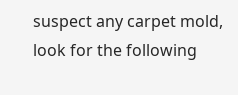suspect any carpet mold, look for the following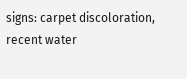signs: carpet discoloration, recent water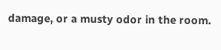damage, or a musty odor in the room.